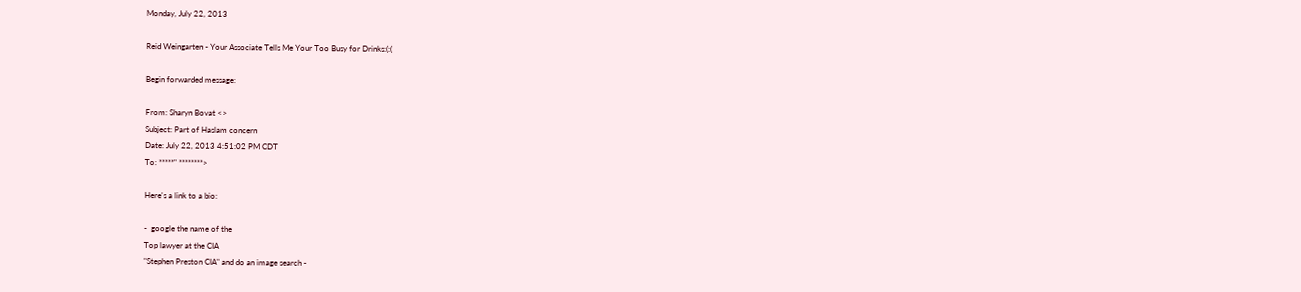Monday, July 22, 2013

Reid Weingarten - Your Associate Tells Me Your Too Busy for Drinks:(:(

Begin forwarded message:

From: Sharyn Bovat <>
Subject: Part of Haslam concern
Date: July 22, 2013 4:51:02 PM CDT
To: *****" ********>

Here's a link to a bio:

-  google the name of the
Top lawyer at the CIA
"Stephen Preston CIA" and do an image search -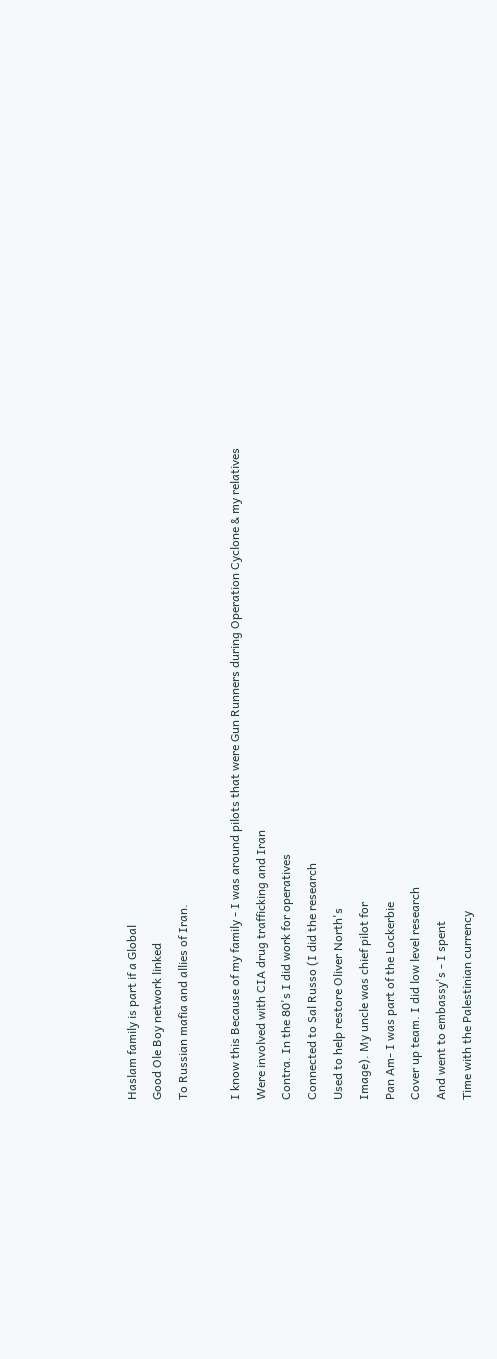Haslam family is part if a Global
Good Ole Boy network linked
To Russian mafia and allies of Iran.

I know this Because of my family - I was around pilots that were Gun Runners during Operation Cyclone & my relatives
Were involved with CIA drug trafficking and Iran
Contra. In the 80's I did work for operatives
Connected to Sal Russo (I did the research
Used to help restore Oliver North's
Image). My uncle was chief pilot for
Pan Am- I was part of the Lockerbie
Cover up team. I did low level research
And went to embassy's - I spent
Time with the Palestinian currency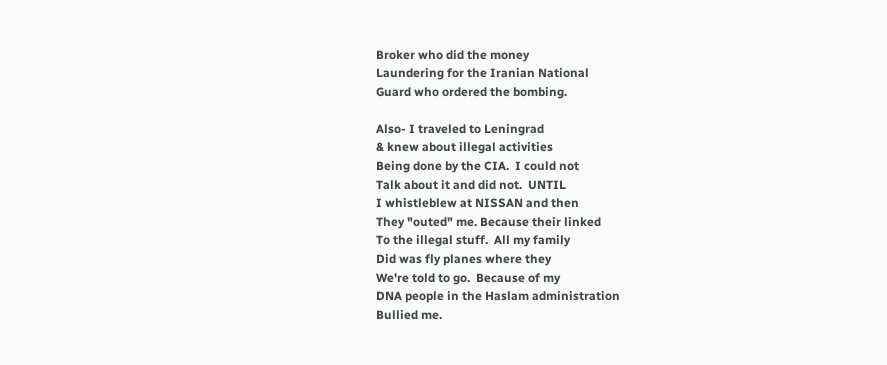Broker who did the money
Laundering for the Iranian National
Guard who ordered the bombing.

Also- I traveled to Leningrad
& knew about illegal activities
Being done by the CIA.  I could not
Talk about it and did not.  UNTIL
I whistleblew at NISSAN and then
They "outed" me. Because their linked
To the illegal stuff.  All my family
Did was fly planes where they
We're told to go.  Because of my
DNA people in the Haslam administration
Bullied me.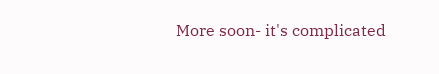More soon- it's complicated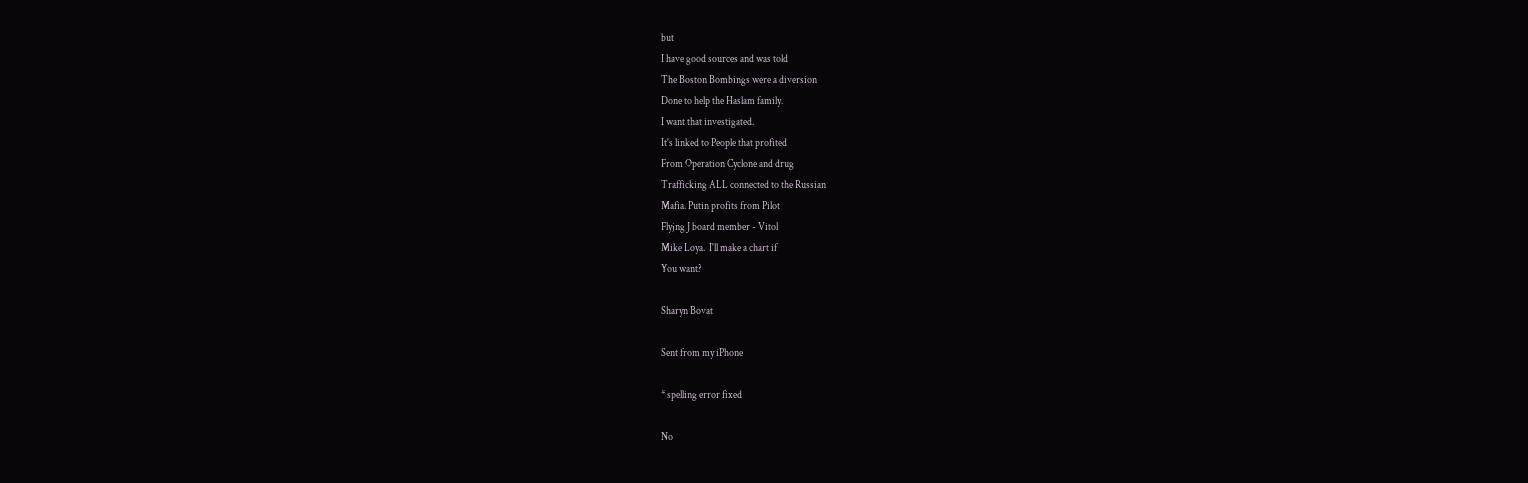but
I have good sources and was told
The Boston Bombings were a diversion
Done to help the Haslam family.
I want that investigated.
It's linked to People that profited
From Operation Cyclone and drug
Trafficking ALL connected to the Russian
Mafia. Putin profits from Pilot
Flyjng J board member - Vitol
Mike Loya.  I'll make a chart if
You want?

Sharyn Bovat

Sent from my iPhone

* spelling error fixed

No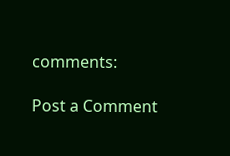comments:

Post a Comment